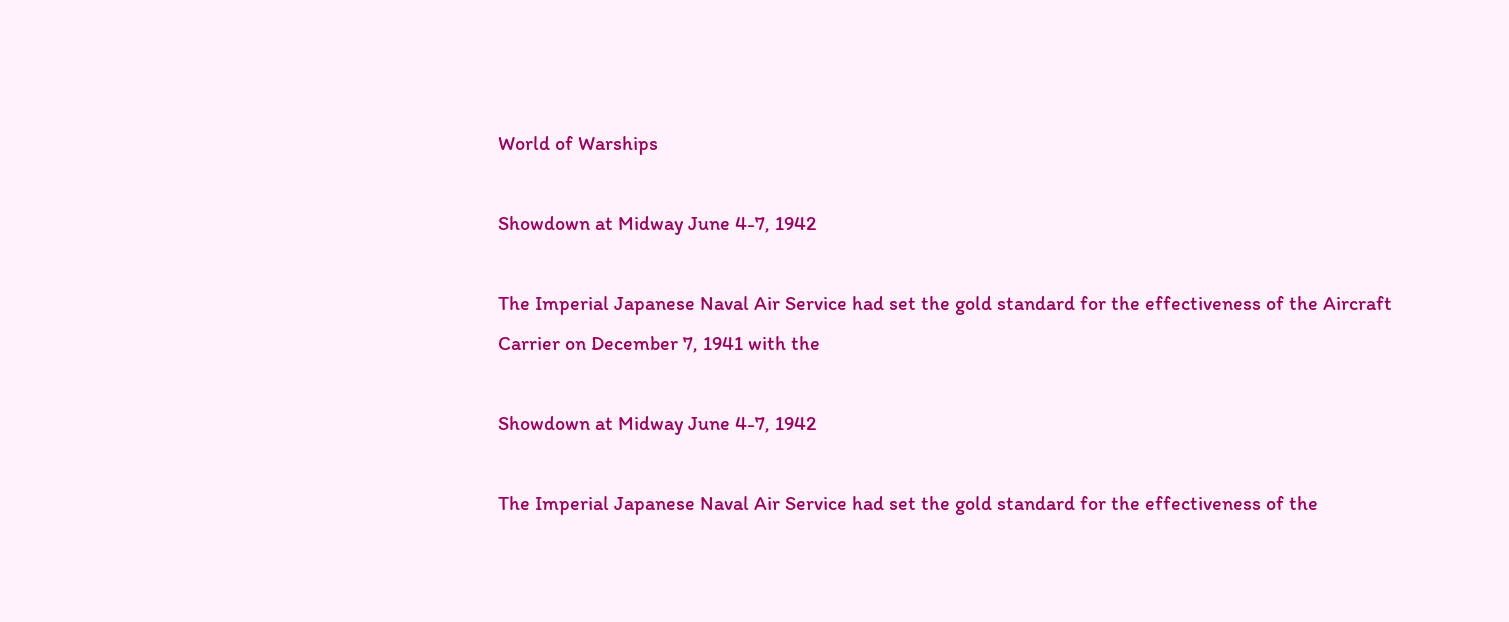World of Warships

Showdown at Midway June 4-7, 1942

The Imperial Japanese Naval Air Service had set the gold standard for the effectiveness of the Aircraft Carrier on December 7, 1941 with the

Showdown at Midway June 4-7, 1942

The Imperial Japanese Naval Air Service had set the gold standard for the effectiveness of the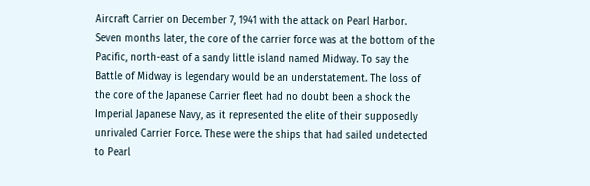Aircraft Carrier on December 7, 1941 with the attack on Pearl Harbor. Seven months later, the core of the carrier force was at the bottom of the Pacific, north-east of a sandy little island named Midway. To say the Battle of Midway is legendary would be an understatement. The loss of the core of the Japanese Carrier fleet had no doubt been a shock the Imperial Japanese Navy, as it represented the elite of their supposedly unrivaled Carrier Force. These were the ships that had sailed undetected to Pearl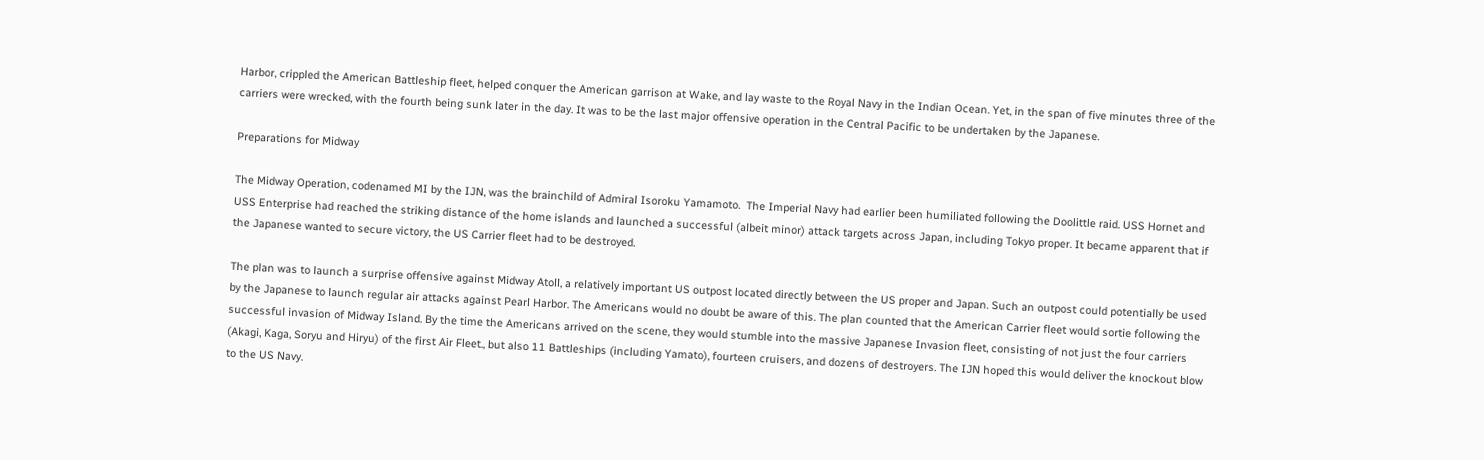Harbor, crippled the American Battleship fleet, helped conquer the American garrison at Wake, and lay waste to the Royal Navy in the Indian Ocean. Yet, in the span of five minutes three of the carriers were wrecked, with the fourth being sunk later in the day. It was to be the last major offensive operation in the Central Pacific to be undertaken by the Japanese.

Preparations for Midway

The Midway Operation, codenamed MI by the IJN, was the brainchild of Admiral Isoroku Yamamoto.  The Imperial Navy had earlier been humiliated following the Doolittle raid. USS Hornet and USS Enterprise had reached the striking distance of the home islands and launched a successful (albeit minor) attack targets across Japan, including Tokyo proper. It became apparent that if the Japanese wanted to secure victory, the US Carrier fleet had to be destroyed.

The plan was to launch a surprise offensive against Midway Atoll, a relatively important US outpost located directly between the US proper and Japan. Such an outpost could potentially be used by the Japanese to launch regular air attacks against Pearl Harbor. The Americans would no doubt be aware of this. The plan counted that the American Carrier fleet would sortie following the successful invasion of Midway Island. By the time the Americans arrived on the scene, they would stumble into the massive Japanese Invasion fleet, consisting of not just the four carriers (Akagi, Kaga, Soryu and Hiryu) of the first Air Fleet., but also 11 Battleships (including Yamato), fourteen cruisers, and dozens of destroyers. The IJN hoped this would deliver the knockout blow to the US Navy.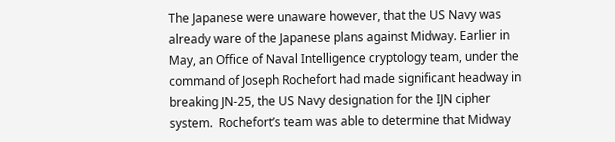The Japanese were unaware however, that the US Navy was already ware of the Japanese plans against Midway. Earlier in May, an Office of Naval Intelligence cryptology team, under the command of Joseph Rochefort had made significant headway in breaking JN-25, the US Navy designation for the IJN cipher system.  Rochefort’s team was able to determine that Midway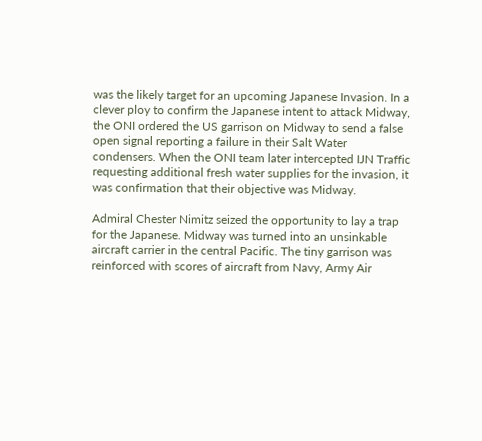was the likely target for an upcoming Japanese Invasion. In a clever ploy to confirm the Japanese intent to attack Midway, the ONI ordered the US garrison on Midway to send a false open signal reporting a failure in their Salt Water condensers. When the ONI team later intercepted IJN Traffic requesting additional fresh water supplies for the invasion, it was confirmation that their objective was Midway.

Admiral Chester Nimitz seized the opportunity to lay a trap for the Japanese. Midway was turned into an unsinkable aircraft carrier in the central Pacific. The tiny garrison was reinforced with scores of aircraft from Navy, Army Air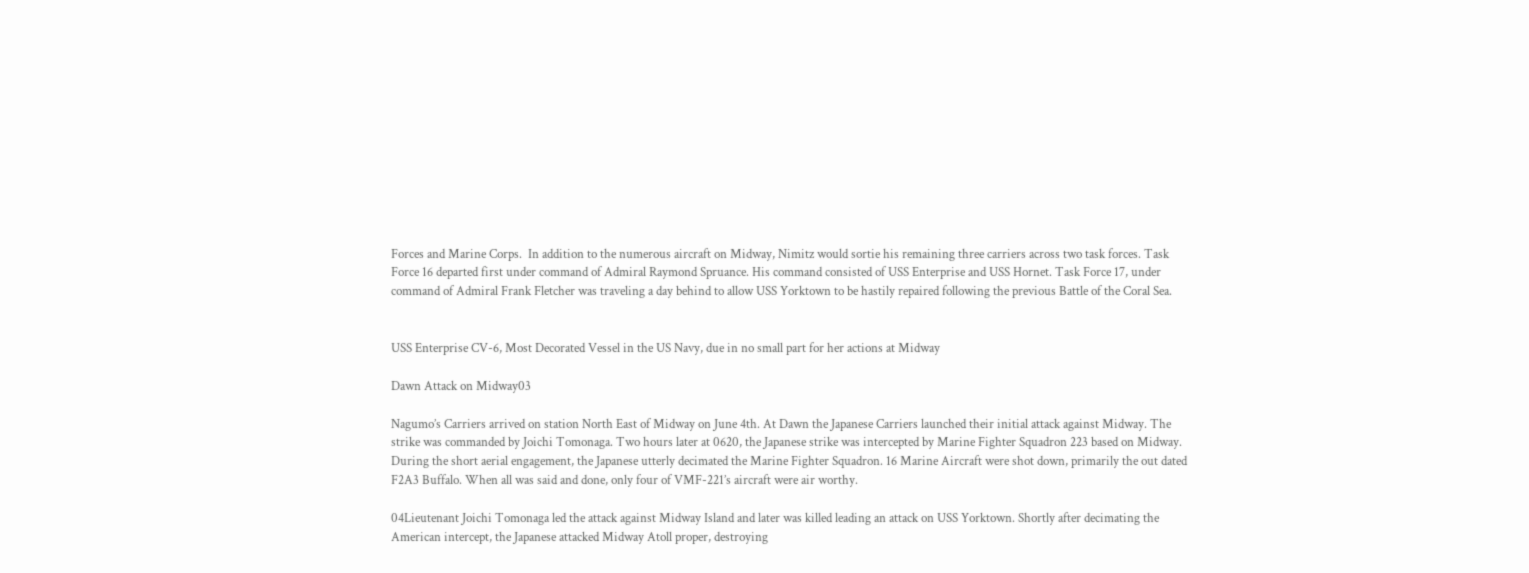Forces and Marine Corps.  In addition to the numerous aircraft on Midway, Nimitz would sortie his remaining three carriers across two task forces. Task Force 16 departed first under command of Admiral Raymond Spruance. His command consisted of USS Enterprise and USS Hornet. Task Force 17, under command of Admiral Frank Fletcher was traveling a day behind to allow USS Yorktown to be hastily repaired following the previous Battle of the Coral Sea.


USS Enterprise CV-6, Most Decorated Vessel in the US Navy, due in no small part for her actions at Midway

Dawn Attack on Midway03

Nagumo’s Carriers arrived on station North East of Midway on June 4th. At Dawn the Japanese Carriers launched their initial attack against Midway. The strike was commanded by Joichi Tomonaga. Two hours later at 0620, the Japanese strike was intercepted by Marine Fighter Squadron 223 based on Midway. During the short aerial engagement, the Japanese utterly decimated the Marine Fighter Squadron. 16 Marine Aircraft were shot down, primarily the out dated F2A3 Buffalo. When all was said and done, only four of VMF-221’s aircraft were air worthy.

04Lieutenant Joichi Tomonaga led the attack against Midway Island and later was killed leading an attack on USS Yorktown. Shortly after decimating the American intercept, the Japanese attacked Midway Atoll proper, destroying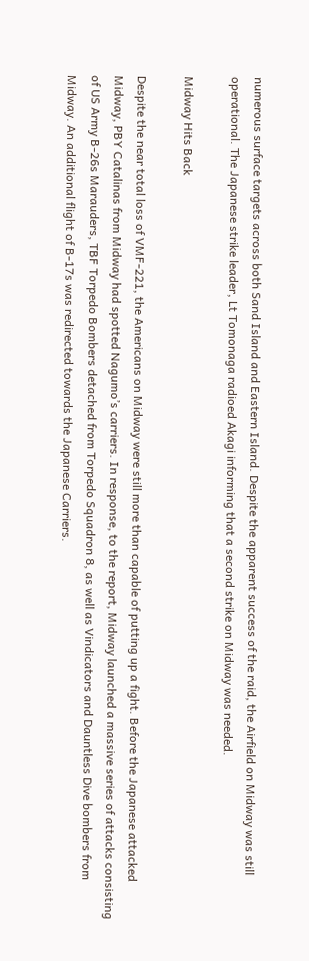numerous surface targets across both Sand Island and Eastern Island. Despite the apparent success of the raid, the Airfield on Midway was still operational. The Japanese strike leader, Lt Tomonaga radioed Akagi informing that a second strike on Midway was needed.

Midway Hits Back

Despite the near total loss of VMF-221, the Americans on Midway were still more than capable of putting up a fight. Before the Japanese attacked Midway, PBY Catalinas from Midway had spotted Nagumo’s carriers. In response, to the report, Midway launched a massive series of attacks consisting of US Army B-26s Marauders, TBF Torpedo Bombers detached from Torpedo Squadron 8, as well as Vindicators and Dauntless Dive bombers from Midway. An additional flight of B-17s was redirected towards the Japanese Carriers.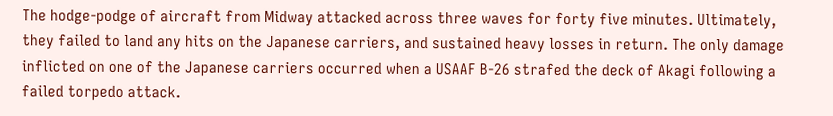The hodge-podge of aircraft from Midway attacked across three waves for forty five minutes. Ultimately, they failed to land any hits on the Japanese carriers, and sustained heavy losses in return. The only damage inflicted on one of the Japanese carriers occurred when a USAAF B-26 strafed the deck of Akagi following a failed torpedo attack.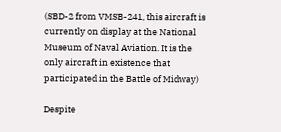(SBD-2 from VMSB-241, this aircraft is currently on display at the National Museum of Naval Aviation. It is the only aircraft in existence that participated in the Battle of Midway)

Despite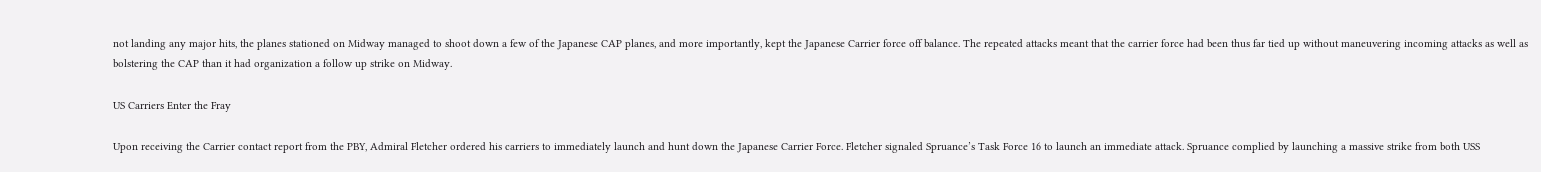not landing any major hits, the planes stationed on Midway managed to shoot down a few of the Japanese CAP planes, and more importantly, kept the Japanese Carrier force off balance. The repeated attacks meant that the carrier force had been thus far tied up without maneuvering incoming attacks as well as bolstering the CAP than it had organization a follow up strike on Midway.

US Carriers Enter the Fray

Upon receiving the Carrier contact report from the PBY, Admiral Fletcher ordered his carriers to immediately launch and hunt down the Japanese Carrier Force. Fletcher signaled Spruance’s Task Force 16 to launch an immediate attack. Spruance complied by launching a massive strike from both USS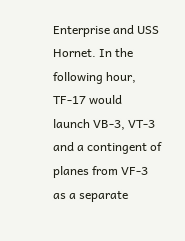Enterprise and USS Hornet. In the following hour, TF-17 would launch VB-3, VT-3 and a contingent of planes from VF-3 as a separate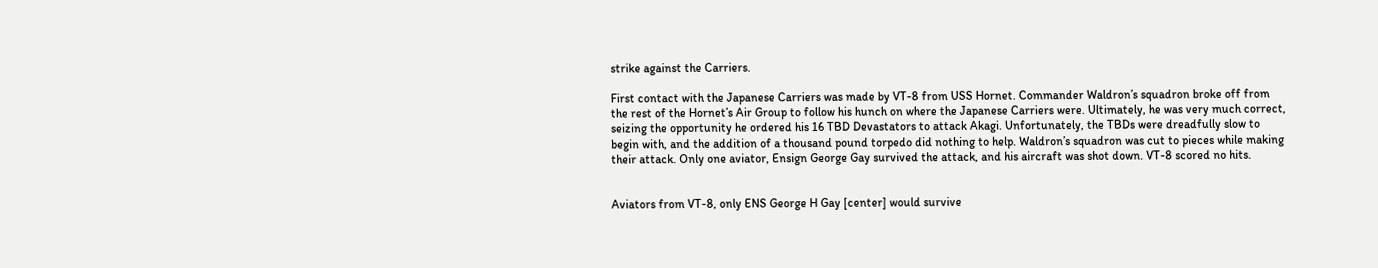strike against the Carriers.

First contact with the Japanese Carriers was made by VT-8 from USS Hornet. Commander Waldron’s squadron broke off from the rest of the Hornet’s Air Group to follow his hunch on where the Japanese Carriers were. Ultimately, he was very much correct, seizing the opportunity he ordered his 16 TBD Devastators to attack Akagi. Unfortunately, the TBDs were dreadfully slow to begin with, and the addition of a thousand pound torpedo did nothing to help. Waldron’s squadron was cut to pieces while making their attack. Only one aviator, Ensign George Gay survived the attack, and his aircraft was shot down. VT-8 scored no hits.


Aviators from VT-8, only ENS George H Gay [center] would survive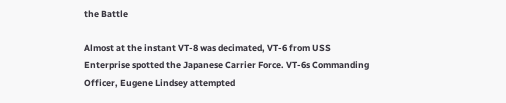the Battle

Almost at the instant VT-8 was decimated, VT-6 from USS Enterprise spotted the Japanese Carrier Force. VT-6s Commanding Officer, Eugene Lindsey attempted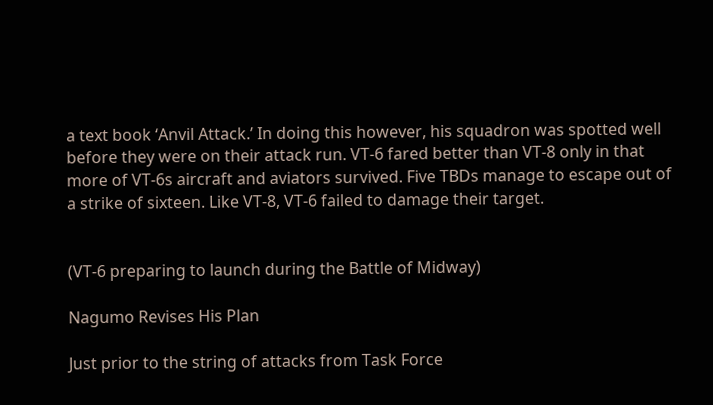a text book ‘Anvil Attack.’ In doing this however, his squadron was spotted well before they were on their attack run. VT-6 fared better than VT-8 only in that more of VT-6s aircraft and aviators survived. Five TBDs manage to escape out of a strike of sixteen. Like VT-8, VT-6 failed to damage their target.


(VT-6 preparing to launch during the Battle of Midway)

Nagumo Revises His Plan

Just prior to the string of attacks from Task Force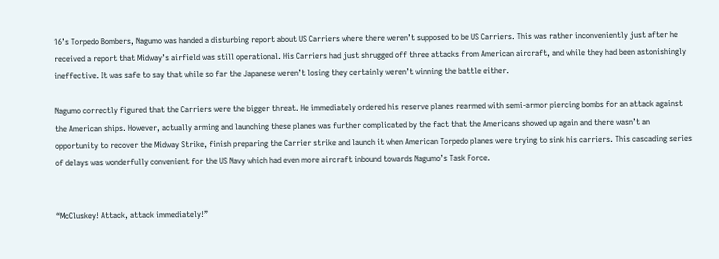16’s Torpedo Bombers, Nagumo was handed a disturbing report about US Carriers where there weren’t supposed to be US Carriers. This was rather inconveniently just after he received a report that Midway’s airfield was still operational. His Carriers had just shrugged off three attacks from American aircraft, and while they had been astonishingly ineffective. It was safe to say that while so far the Japanese weren’t losing they certainly weren’t winning the battle either.

Nagumo correctly figured that the Carriers were the bigger threat. He immediately ordered his reserve planes rearmed with semi-armor piercing bombs for an attack against the American ships. However, actually arming and launching these planes was further complicated by the fact that the Americans showed up again and there wasn’t an opportunity to recover the Midway Strike, finish preparing the Carrier strike and launch it when American Torpedo planes were trying to sink his carriers. This cascading series of delays was wonderfully convenient for the US Navy which had even more aircraft inbound towards Nagumo’s Task Force.


“McCluskey! Attack, attack immediately!”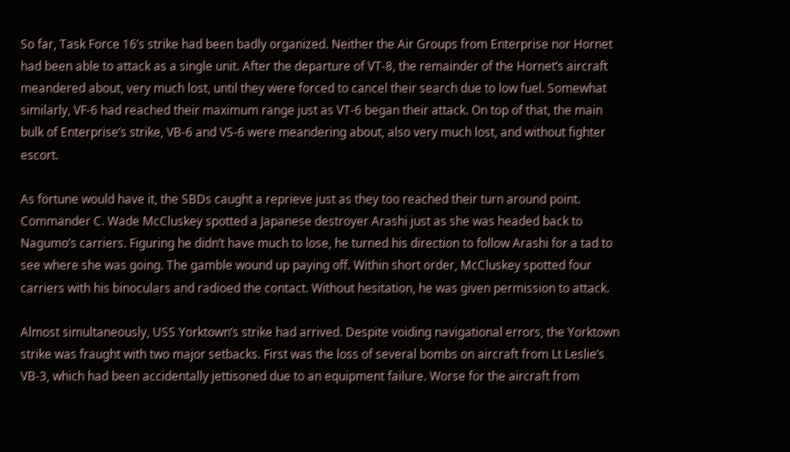So far, Task Force 16’s strike had been badly organized. Neither the Air Groups from Enterprise nor Hornet had been able to attack as a single unit. After the departure of VT-8, the remainder of the Hornet’s aircraft meandered about, very much lost, until they were forced to cancel their search due to low fuel. Somewhat similarly, VF-6 had reached their maximum range just as VT-6 began their attack. On top of that, the main bulk of Enterprise’s strike, VB-6 and VS-6 were meandering about, also very much lost, and without fighter escort.

As fortune would have it, the SBDs caught a reprieve just as they too reached their turn around point. Commander C. Wade McCluskey spotted a Japanese destroyer Arashi just as she was headed back to Nagumo’s carriers. Figuring he didn’t have much to lose, he turned his direction to follow Arashi for a tad to see where she was going. The gamble wound up paying off. Within short order, McCluskey spotted four carriers with his binoculars and radioed the contact. Without hesitation, he was given permission to attack.

Almost simultaneously, USS Yorktown’s strike had arrived. Despite voiding navigational errors, the Yorktown strike was fraught with two major setbacks. First was the loss of several bombs on aircraft from Lt Leslie’s VB-3, which had been accidentally jettisoned due to an equipment failure. Worse for the aircraft from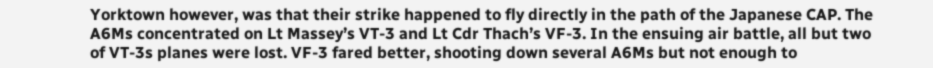Yorktown however, was that their strike happened to fly directly in the path of the Japanese CAP. The A6Ms concentrated on Lt Massey’s VT-3 and Lt Cdr Thach’s VF-3. In the ensuing air battle, all but two of VT-3s planes were lost. VF-3 fared better, shooting down several A6Ms but not enough to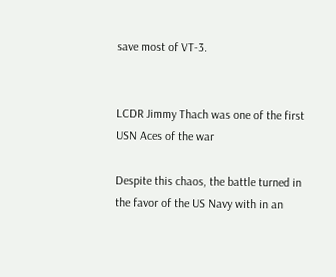save most of VT-3.


LCDR Jimmy Thach was one of the first USN Aces of the war

Despite this chaos, the battle turned in the favor of the US Navy with in an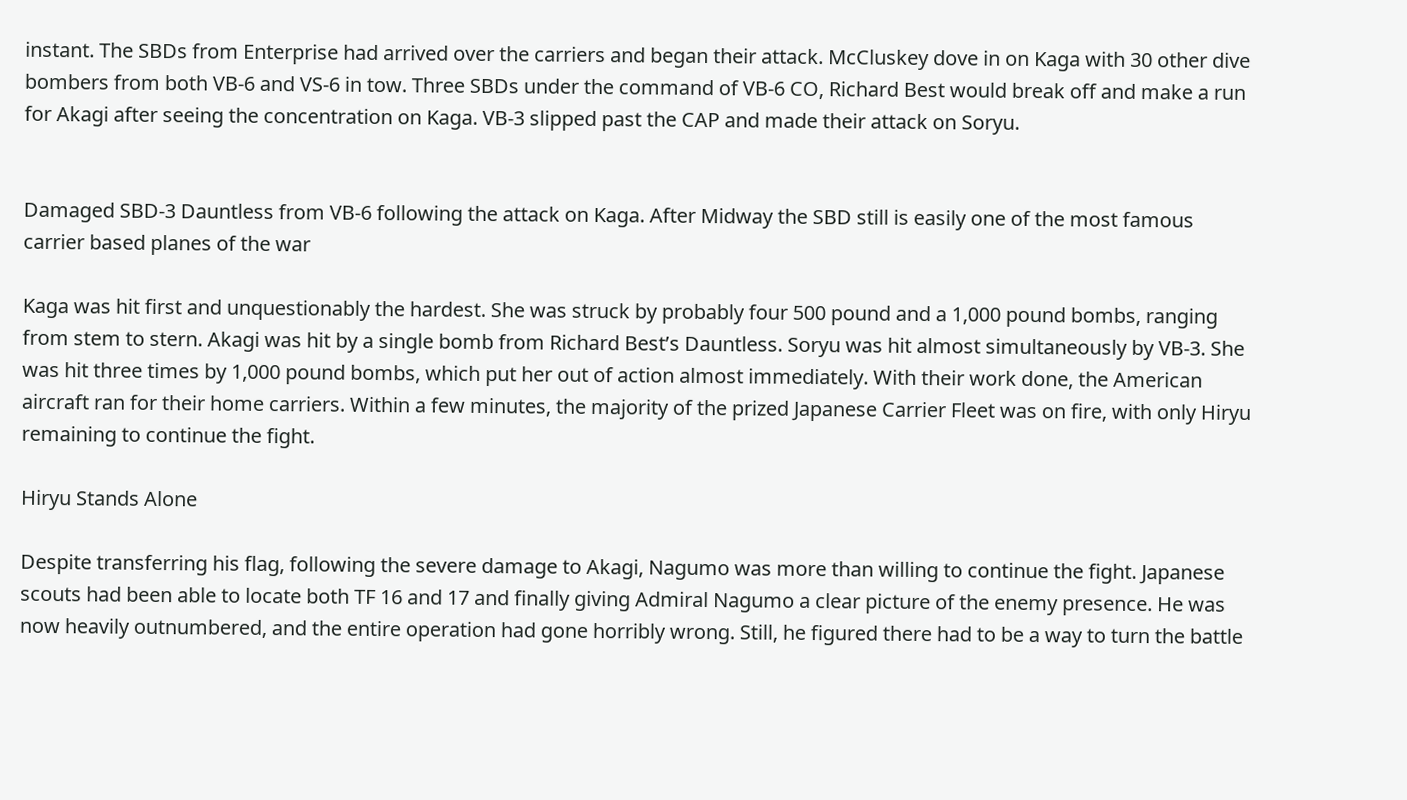instant. The SBDs from Enterprise had arrived over the carriers and began their attack. McCluskey dove in on Kaga with 30 other dive bombers from both VB-6 and VS-6 in tow. Three SBDs under the command of VB-6 CO, Richard Best would break off and make a run for Akagi after seeing the concentration on Kaga. VB-3 slipped past the CAP and made their attack on Soryu.


Damaged SBD-3 Dauntless from VB-6 following the attack on Kaga. After Midway the SBD still is easily one of the most famous carrier based planes of the war

Kaga was hit first and unquestionably the hardest. She was struck by probably four 500 pound and a 1,000 pound bombs, ranging from stem to stern. Akagi was hit by a single bomb from Richard Best’s Dauntless. Soryu was hit almost simultaneously by VB-3. She was hit three times by 1,000 pound bombs, which put her out of action almost immediately. With their work done, the American aircraft ran for their home carriers. Within a few minutes, the majority of the prized Japanese Carrier Fleet was on fire, with only Hiryu remaining to continue the fight.

Hiryu Stands Alone

Despite transferring his flag, following the severe damage to Akagi, Nagumo was more than willing to continue the fight. Japanese scouts had been able to locate both TF 16 and 17 and finally giving Admiral Nagumo a clear picture of the enemy presence. He was now heavily outnumbered, and the entire operation had gone horribly wrong. Still, he figured there had to be a way to turn the battle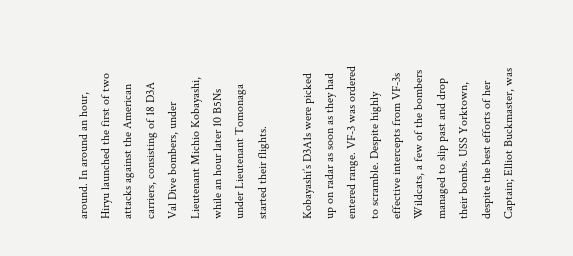around. In around an hour, Hiryu launched the first of two attacks against the American carriers, consisting of 18 D3A Val Dive bombers, under Lieutenant Michio Kobayashi, while an hour later 10 B5Ns under Lieutenant Tomonaga started their flights.

Kobayashi’s D3A1s were picked up on radar as soon as they had entered range. VF-3 was ordered to scramble. Despite highly effective intercepts from VF-3s Wildcats, a few of the bombers managed to slip past and drop their bombs. USS Yorktown, despite the best efforts of her Captain; Elliot Buckmaster, was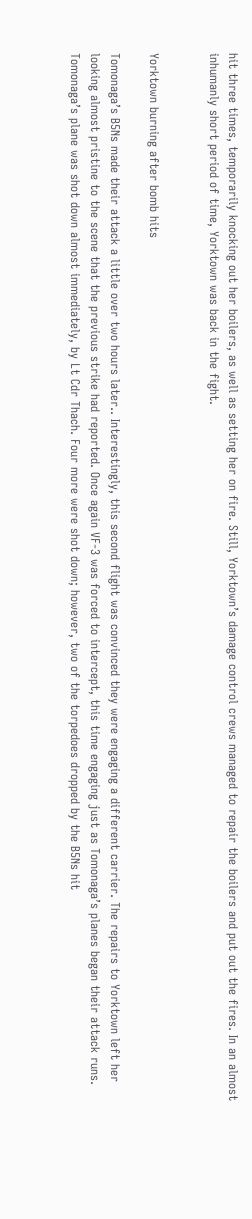hit three times, temporarily knocking out her boilers, as well as setting her on fire. Still, Yorktown’s damage control crews managed to repair the boilers and put out the fires. In an almost inhumanly short period of time, Yorktown was back in the fight.


Yorktown burning after bomb hits

Tomonaga’s B5Ns made their attack a little over two hours later.. Interestingly, this second flight was convinced they were engaging a different carrier. The repairs to Yorktown left her looking almost pristine to the scene that the previous strike had reported. Once again VF-3 was forced to intercept, this time engaging just as Tomonaga’s planes began their attack runs. Tomonaga’s plane was shot down almost immediately, by Lt Cdr Thach. Four more were shot down; however, two of the torpedoes dropped by the B5Ns hit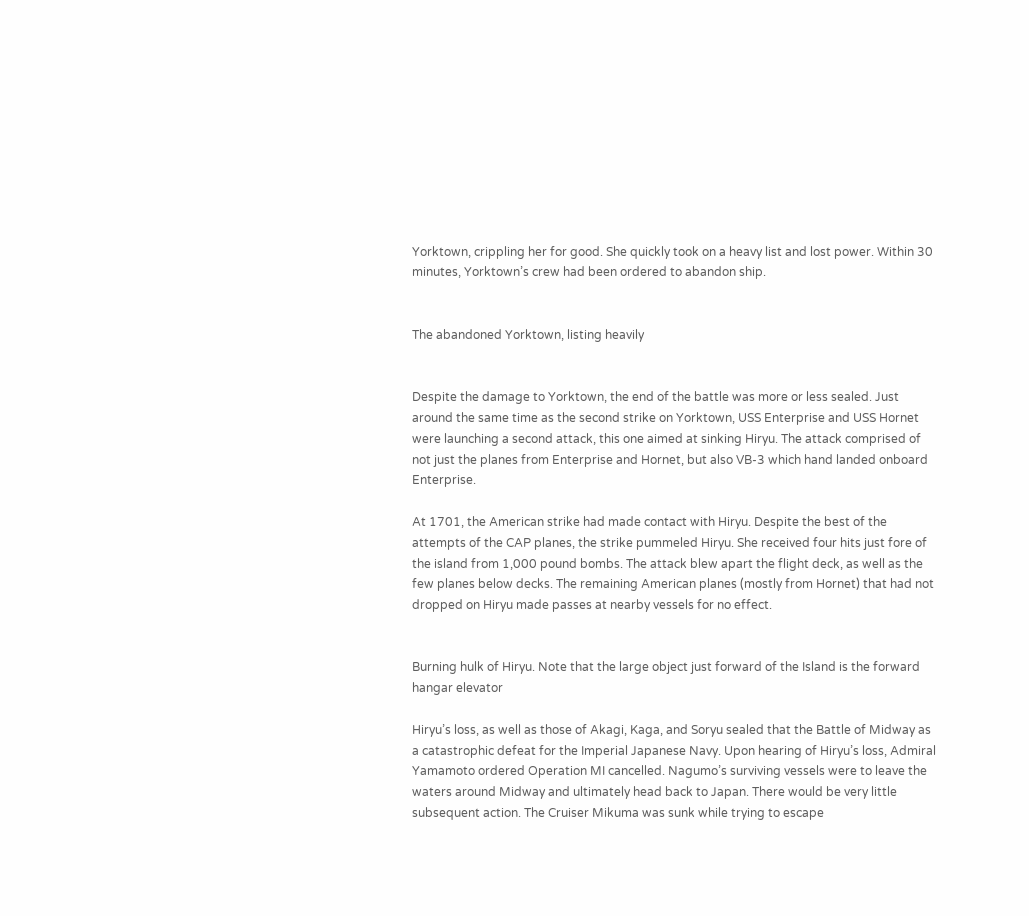Yorktown, crippling her for good. She quickly took on a heavy list and lost power. Within 30 minutes, Yorktown’s crew had been ordered to abandon ship.


The abandoned Yorktown, listing heavily


Despite the damage to Yorktown, the end of the battle was more or less sealed. Just around the same time as the second strike on Yorktown, USS Enterprise and USS Hornet were launching a second attack, this one aimed at sinking Hiryu. The attack comprised of not just the planes from Enterprise and Hornet, but also VB-3 which hand landed onboard Enterprise.

At 1701, the American strike had made contact with Hiryu. Despite the best of the attempts of the CAP planes, the strike pummeled Hiryu. She received four hits just fore of the island from 1,000 pound bombs. The attack blew apart the flight deck, as well as the few planes below decks. The remaining American planes (mostly from Hornet) that had not dropped on Hiryu made passes at nearby vessels for no effect.


Burning hulk of Hiryu. Note that the large object just forward of the Island is the forward hangar elevator

Hiryu’s loss, as well as those of Akagi, Kaga, and Soryu sealed that the Battle of Midway as a catastrophic defeat for the Imperial Japanese Navy. Upon hearing of Hiryu’s loss, Admiral Yamamoto ordered Operation MI cancelled. Nagumo’s surviving vessels were to leave the waters around Midway and ultimately head back to Japan. There would be very little subsequent action. The Cruiser Mikuma was sunk while trying to escape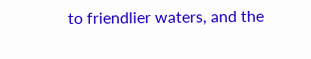to friendlier waters, and the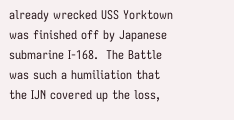already wrecked USS Yorktown was finished off by Japanese submarine I-168.  The Battle was such a humiliation that the IJN covered up the loss,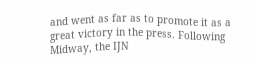and went as far as to promote it as a great victory in the press. Following Midway, the IJN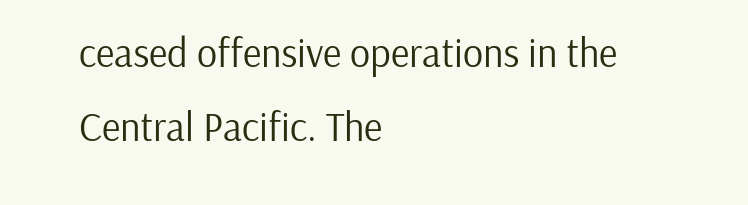ceased offensive operations in the Central Pacific. The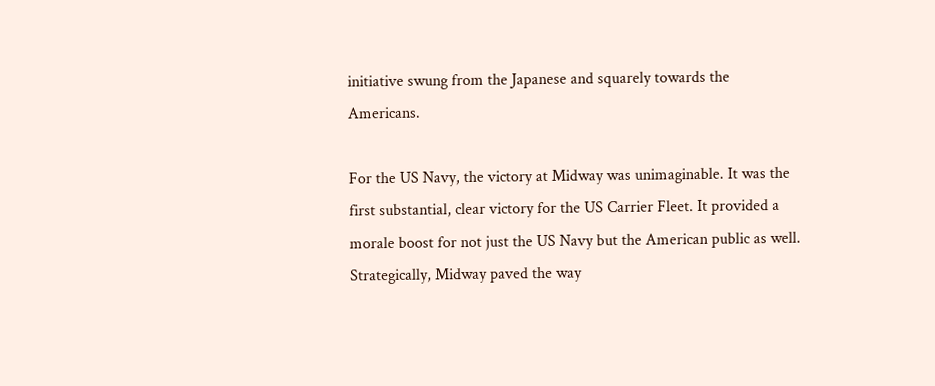initiative swung from the Japanese and squarely towards the Americans.

For the US Navy, the victory at Midway was unimaginable. It was the first substantial, clear victory for the US Carrier Fleet. It provided a morale boost for not just the US Navy but the American public as well. Strategically, Midway paved the way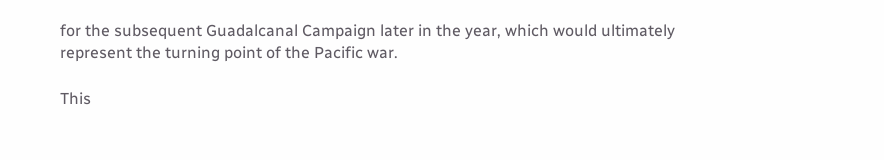for the subsequent Guadalcanal Campaign later in the year, which would ultimately represent the turning point of the Pacific war.

This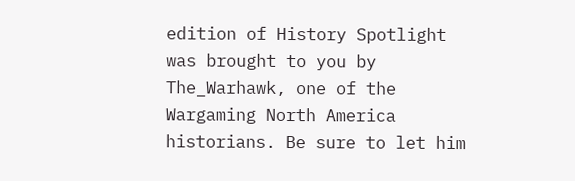edition of History Spotlight was brought to you by The_Warhawk, one of the Wargaming North America historians. Be sure to let him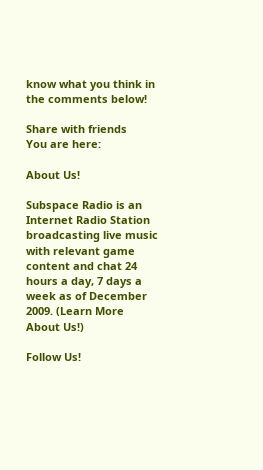know what you think in the comments below!

Share with friends
You are here:

About Us!

Subspace Radio is an Internet Radio Station broadcasting live music with relevant game content and chat 24 hours a day, 7 days a week as of December 2009. (Learn More About Us!)

Follow Us!